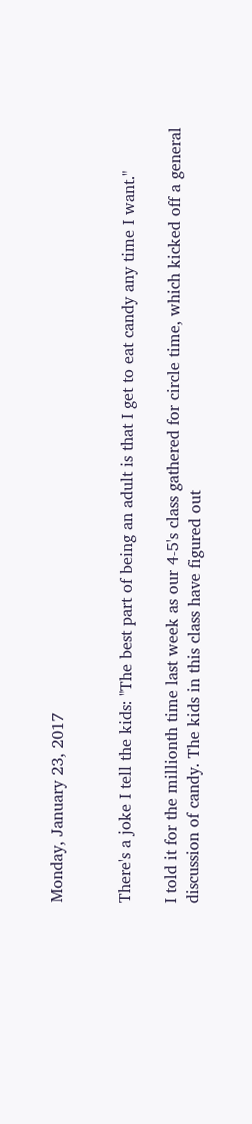Monday, January 23, 2017


There's a joke I tell the kids: "The best part of being an adult is that I get to eat candy any time I want."

I told it for the millionth time last week as our 4-5's class gathered for circle time, which kicked off a general discussion of candy. The kids in this class have figured out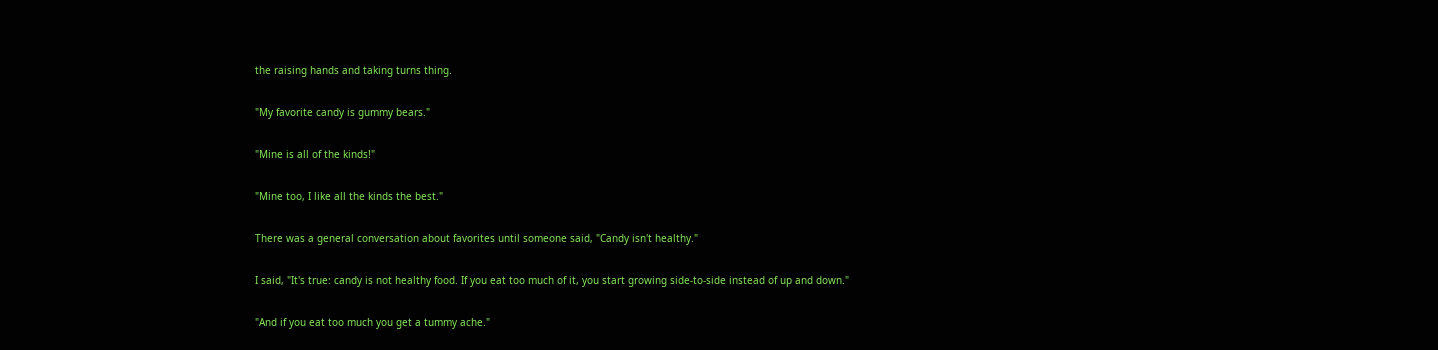the raising hands and taking turns thing.

"My favorite candy is gummy bears."

"Mine is all of the kinds!"

"Mine too, I like all the kinds the best."

There was a general conversation about favorites until someone said, "Candy isn't healthy."

I said, "It's true: candy is not healthy food. If you eat too much of it, you start growing side-to-side instead of up and down."

"And if you eat too much you get a tummy ache."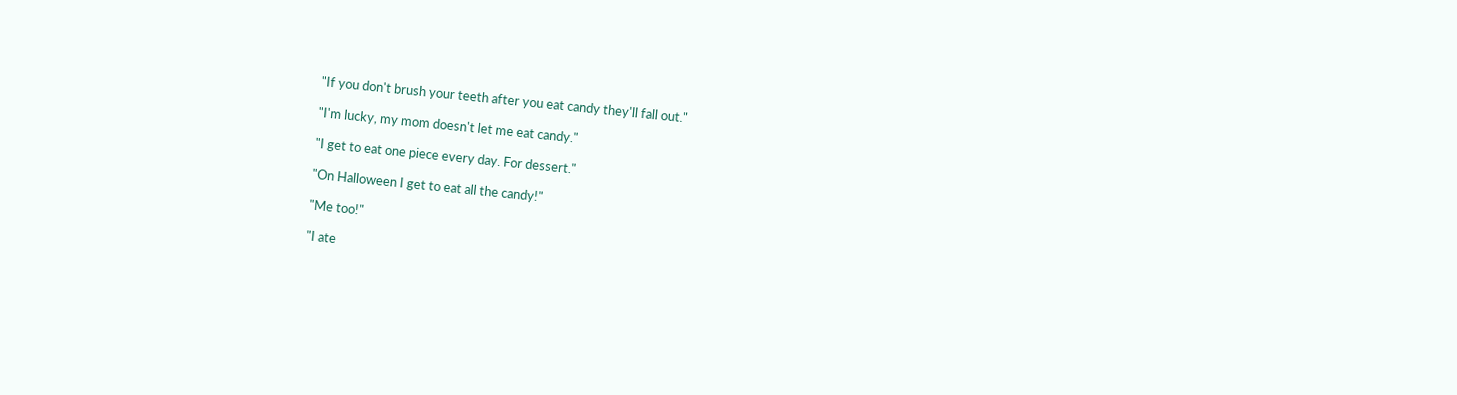"If you don't brush your teeth after you eat candy they'll fall out."

"I'm lucky, my mom doesn't let me eat candy."

"I get to eat one piece every day. For dessert."

"On Halloween I get to eat all the candy!"

"Me too!"

"I ate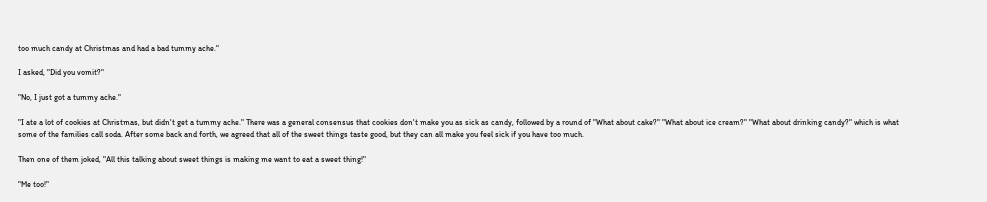too much candy at Christmas and had a bad tummy ache."

I asked, "Did you vomit?"

"No, I just got a tummy ache."

"I ate a lot of cookies at Christmas, but didn't get a tummy ache." There was a general consensus that cookies don't make you as sick as candy, followed by a round of "What about cake?" "What about ice cream?" "What about drinking candy?" which is what some of the families call soda. After some back and forth, we agreed that all of the sweet things taste good, but they can all make you feel sick if you have too much.

Then one of them joked, "All this talking about sweet things is making me want to eat a sweet thing!"

"Me too!"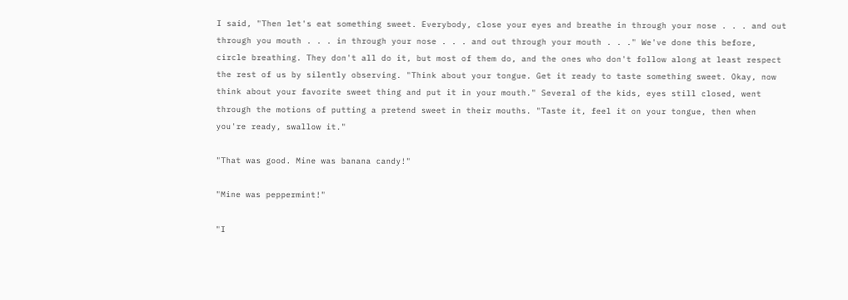I said, "Then let's eat something sweet. Everybody, close your eyes and breathe in through your nose . . . and out through you mouth . . . in through your nose . . . and out through your mouth . . ." We've done this before, circle breathing. They don't all do it, but most of them do, and the ones who don't follow along at least respect the rest of us by silently observing. "Think about your tongue. Get it ready to taste something sweet. Okay, now think about your favorite sweet thing and put it in your mouth." Several of the kids, eyes still closed, went through the motions of putting a pretend sweet in their mouths. "Taste it, feel it on your tongue, then when you're ready, swallow it."

"That was good. Mine was banana candy!"

"Mine was peppermint!"

"I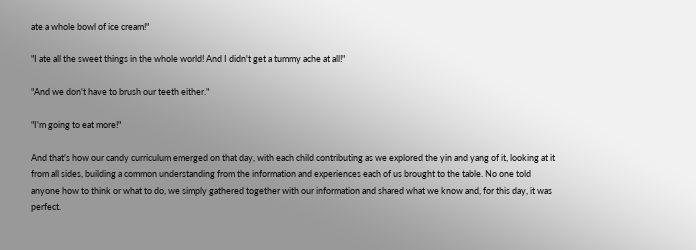ate a whole bowl of ice cream!"

"I ate all the sweet things in the whole world! And I didn't get a tummy ache at all!"

"And we don't have to brush our teeth either."

"I'm going to eat more!"

And that's how our candy curriculum emerged on that day, with each child contributing as we explored the yin and yang of it, looking at it from all sides, building a common understanding from the information and experiences each of us brought to the table. No one told anyone how to think or what to do, we simply gathered together with our information and shared what we know and, for this day, it was perfect.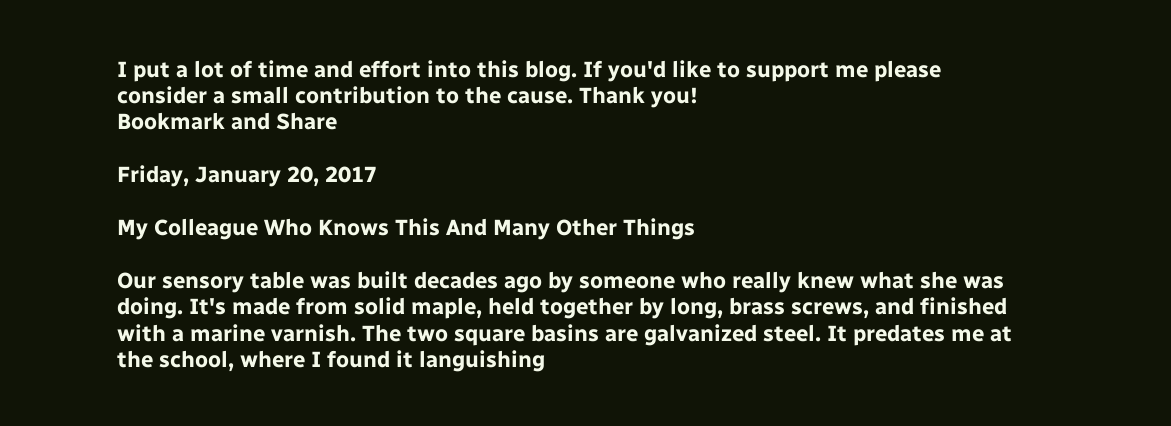I put a lot of time and effort into this blog. If you'd like to support me please consider a small contribution to the cause. Thank you!
Bookmark and Share

Friday, January 20, 2017

My Colleague Who Knows This And Many Other Things

Our sensory table was built decades ago by someone who really knew what she was doing. It's made from solid maple, held together by long, brass screws, and finished with a marine varnish. The two square basins are galvanized steel. It predates me at the school, where I found it languishing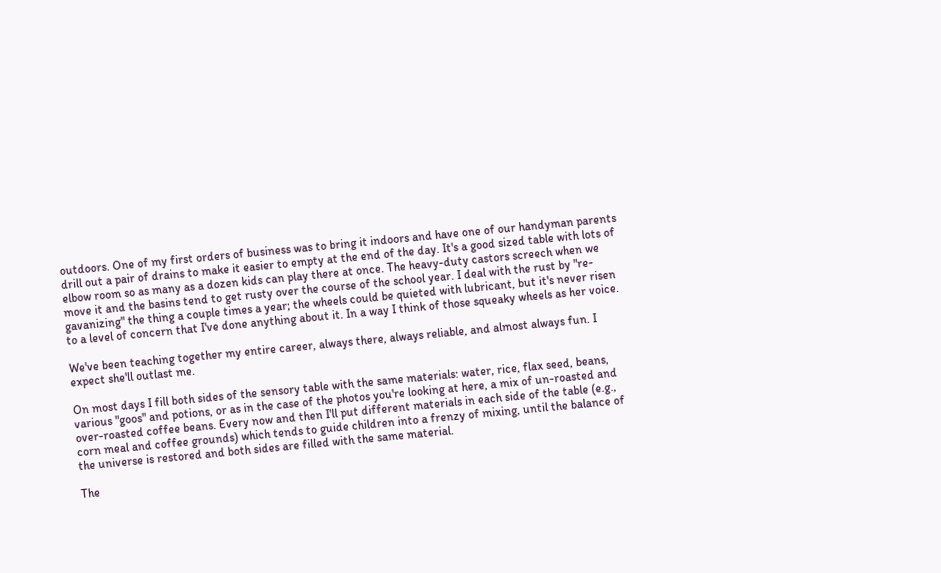outdoors. One of my first orders of business was to bring it indoors and have one of our handyman parents drill out a pair of drains to make it easier to empty at the end of the day. It's a good sized table with lots of elbow room so as many as a dozen kids can play there at once. The heavy-duty castors screech when we move it and the basins tend to get rusty over the course of the school year. I deal with the rust by "re-gavanizing" the thing a couple times a year; the wheels could be quieted with lubricant, but it's never risen to a level of concern that I've done anything about it. In a way I think of those squeaky wheels as her voice.

We've been teaching together my entire career, always there, always reliable, and almost always fun. I expect she'll outlast me.

On most days I fill both sides of the sensory table with the same materials: water, rice, flax seed, beans, various "goos" and potions, or as in the case of the photos you're looking at here, a mix of un-roasted and over-roasted coffee beans. Every now and then I'll put different materials in each side of the table (e.g., corn meal and coffee grounds) which tends to guide children into a frenzy of mixing, until the balance of the universe is restored and both sides are filled with the same material.

The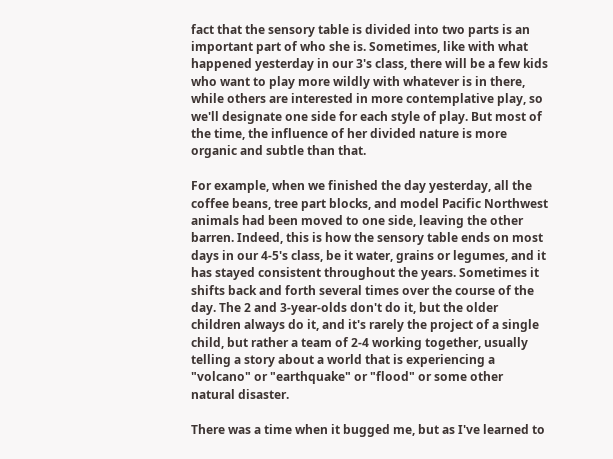fact that the sensory table is divided into two parts is an important part of who she is. Sometimes, like with what happened yesterday in our 3's class, there will be a few kids who want to play more wildly with whatever is in there, while others are interested in more contemplative play, so we'll designate one side for each style of play. But most of the time, the influence of her divided nature is more organic and subtle than that.

For example, when we finished the day yesterday, all the coffee beans, tree part blocks, and model Pacific Northwest animals had been moved to one side, leaving the other barren. Indeed, this is how the sensory table ends on most days in our 4-5's class, be it water, grains or legumes, and it has stayed consistent throughout the years. Sometimes it shifts back and forth several times over the course of the day. The 2 and 3-year-olds don't do it, but the older children always do it, and it's rarely the project of a single child, but rather a team of 2-4 working together, usually telling a story about a world that is experiencing a "volcano" or "earthquake" or "flood" or some other natural disaster.

There was a time when it bugged me, but as I've learned to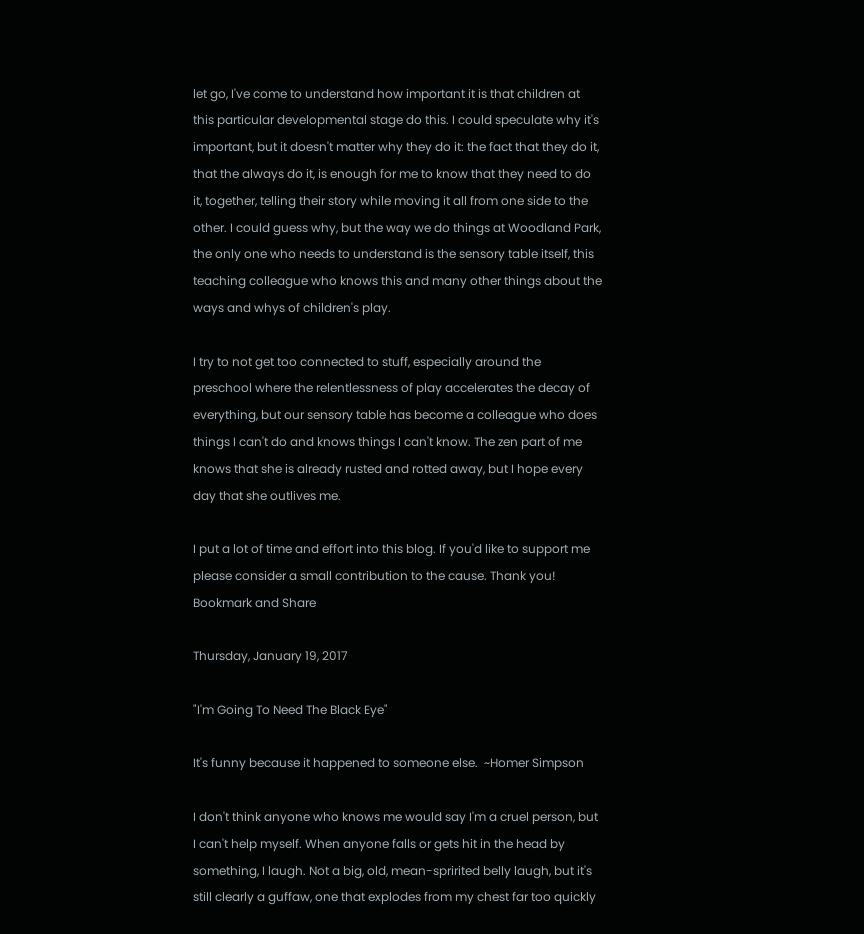let go, I've come to understand how important it is that children at this particular developmental stage do this. I could speculate why it's important, but it doesn't matter why they do it: the fact that they do it, that the always do it, is enough for me to know that they need to do it, together, telling their story while moving it all from one side to the other. I could guess why, but the way we do things at Woodland Park, the only one who needs to understand is the sensory table itself, this teaching colleague who knows this and many other things about the ways and whys of children's play.

I try to not get too connected to stuff, especially around the preschool where the relentlessness of play accelerates the decay of everything, but our sensory table has become a colleague who does things I can't do and knows things I can't know. The zen part of me knows that she is already rusted and rotted away, but I hope every day that she outlives me.

I put a lot of time and effort into this blog. If you'd like to support me please consider a small contribution to the cause. Thank you!
Bookmark and Share

Thursday, January 19, 2017

"I'm Going To Need The Black Eye"

It's funny because it happened to someone else.  ~Homer Simpson

I don't think anyone who knows me would say I'm a cruel person, but I can't help myself. When anyone falls or gets hit in the head by something, I laugh. Not a big, old, mean-spririted belly laugh, but it's still clearly a guffaw, one that explodes from my chest far too quickly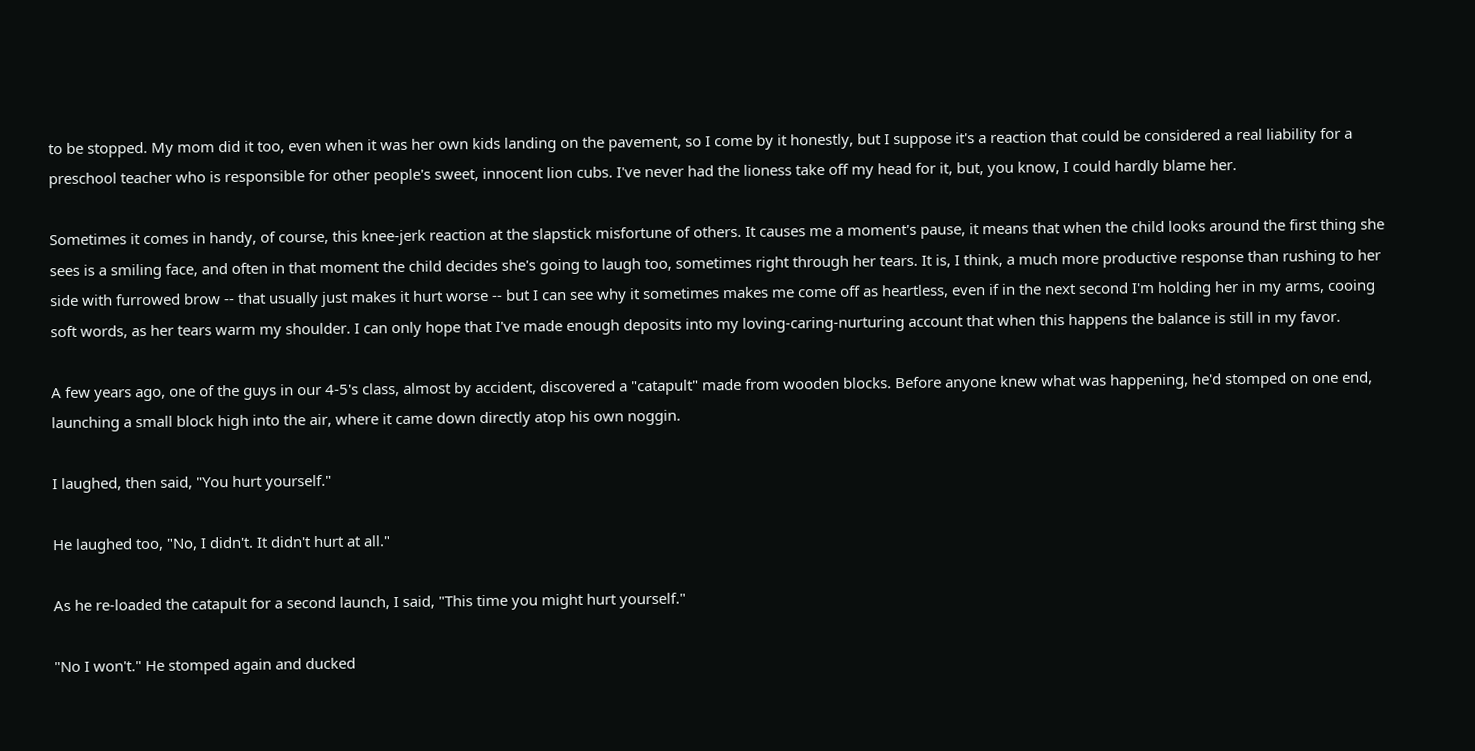to be stopped. My mom did it too, even when it was her own kids landing on the pavement, so I come by it honestly, but I suppose it's a reaction that could be considered a real liability for a preschool teacher who is responsible for other people's sweet, innocent lion cubs. I've never had the lioness take off my head for it, but, you know, I could hardly blame her.

Sometimes it comes in handy, of course, this knee-jerk reaction at the slapstick misfortune of others. It causes me a moment's pause, it means that when the child looks around the first thing she sees is a smiling face, and often in that moment the child decides she's going to laugh too, sometimes right through her tears. It is, I think, a much more productive response than rushing to her side with furrowed brow -- that usually just makes it hurt worse -- but I can see why it sometimes makes me come off as heartless, even if in the next second I'm holding her in my arms, cooing soft words, as her tears warm my shoulder. I can only hope that I've made enough deposits into my loving-caring-nurturing account that when this happens the balance is still in my favor.

A few years ago, one of the guys in our 4-5's class, almost by accident, discovered a "catapult" made from wooden blocks. Before anyone knew what was happening, he'd stomped on one end, launching a small block high into the air, where it came down directly atop his own noggin.

I laughed, then said, "You hurt yourself."

He laughed too, "No, I didn't. It didn't hurt at all."

As he re-loaded the catapult for a second launch, I said, "This time you might hurt yourself."

"No I won't." He stomped again and ducked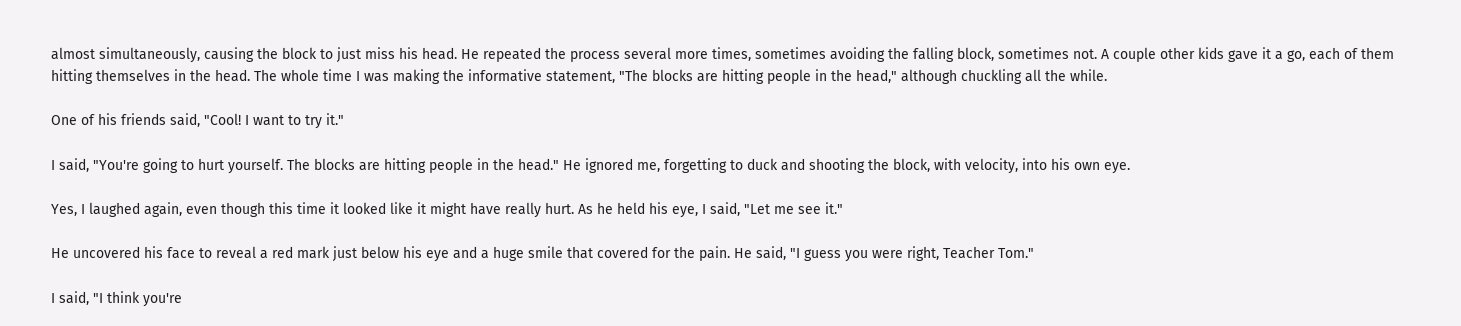almost simultaneously, causing the block to just miss his head. He repeated the process several more times, sometimes avoiding the falling block, sometimes not. A couple other kids gave it a go, each of them hitting themselves in the head. The whole time I was making the informative statement, "The blocks are hitting people in the head," although chuckling all the while.

One of his friends said, "Cool! I want to try it."

I said, "You're going to hurt yourself. The blocks are hitting people in the head." He ignored me, forgetting to duck and shooting the block, with velocity, into his own eye.

Yes, I laughed again, even though this time it looked like it might have really hurt. As he held his eye, I said, "Let me see it."

He uncovered his face to reveal a red mark just below his eye and a huge smile that covered for the pain. He said, "I guess you were right, Teacher Tom."

I said, "I think you're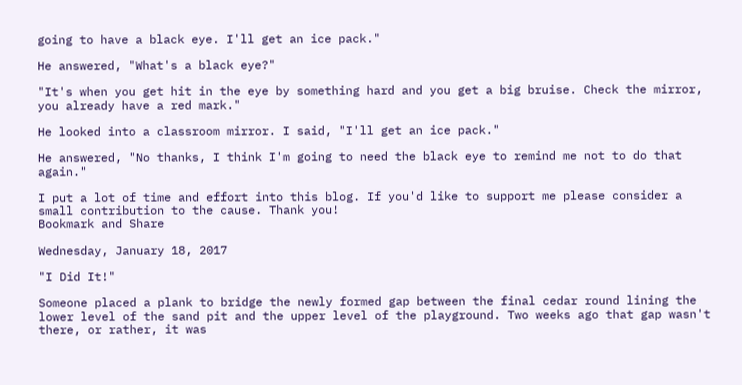going to have a black eye. I'll get an ice pack."

He answered, "What's a black eye?"

"It's when you get hit in the eye by something hard and you get a big bruise. Check the mirror, you already have a red mark."

He looked into a classroom mirror. I said, "I'll get an ice pack."

He answered, "No thanks, I think I'm going to need the black eye to remind me not to do that again."

I put a lot of time and effort into this blog. If you'd like to support me please consider a small contribution to the cause. Thank you!
Bookmark and Share

Wednesday, January 18, 2017

"I Did It!"

Someone placed a plank to bridge the newly formed gap between the final cedar round lining the lower level of the sand pit and the upper level of the playground. Two weeks ago that gap wasn't there, or rather, it was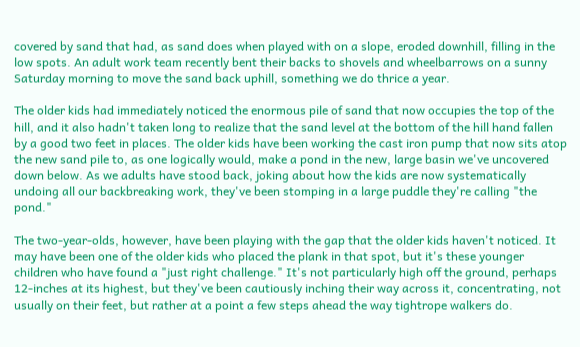covered by sand that had, as sand does when played with on a slope, eroded downhill, filling in the low spots. An adult work team recently bent their backs to shovels and wheelbarrows on a sunny Saturday morning to move the sand back uphill, something we do thrice a year.

The older kids had immediately noticed the enormous pile of sand that now occupies the top of the hill, and it also hadn't taken long to realize that the sand level at the bottom of the hill hand fallen by a good two feet in places. The older kids have been working the cast iron pump that now sits atop the new sand pile to, as one logically would, make a pond in the new, large basin we've uncovered down below. As we adults have stood back, joking about how the kids are now systematically undoing all our backbreaking work, they've been stomping in a large puddle they're calling "the pond."

The two-year-olds, however, have been playing with the gap that the older kids haven't noticed. It may have been one of the older kids who placed the plank in that spot, but it's these younger children who have found a "just right challenge." It's not particularly high off the ground, perhaps 12-inches at its highest, but they've been cautiously inching their way across it, concentrating, not usually on their feet, but rather at a point a few steps ahead the way tightrope walkers do.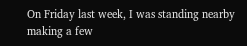On Friday last week, I was standing nearby making a few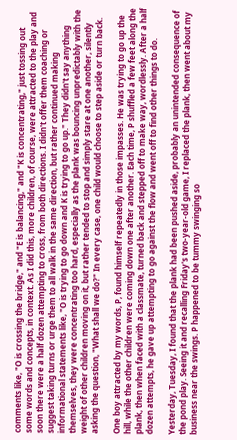comments like, "O is crossing the bridge," and "E is balancing," and "K is concentrating," just tossing out some words and concepts, in context. As I did this, more children, of course, were attracted to the play and soon there were a half dozen attempting to cross, from both directions. I didn't offer them coaching or suggest taking turns or urge them to all walk in the same direction, but rather continued making informational statements like, "O is trying to go down and K is trying to go up." They didn't say anything themselves, they were concentrating too hard, especially as the plank was bouncing unpredictably with the weight of other children moving on it, but rather tended to stop and simply stare at one another, silently asking the question, "What shall we do?" In every case, one child would choose to step aside or turn back.

One boy attracted by my words, P, found himself repeatedly in those impasses. He was trying to go up the hill, while the other children were coming down one after another. Each time, P shuffled a few feet along the plank, then when faced with a classmate, turned back and stepped off to make way, wordlessly. After a half dozen attempts, he gave up attempting to go against the flow and went off to find other things to do.

Yesterday, Tuesday, I found that the plank had been pushed aside, probably an unintended consequence of the pond play. Seeing it and recalling Friday's two-year-old game, I replaced the plank, then went about my business near the swings. P happened to be tummy swinging so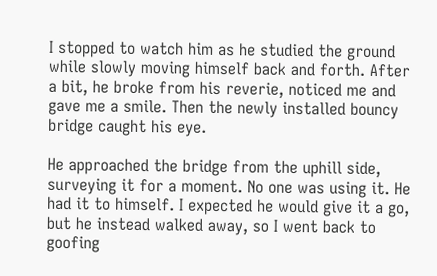I stopped to watch him as he studied the ground while slowly moving himself back and forth. After a bit, he broke from his reverie, noticed me and gave me a smile. Then the newly installed bouncy bridge caught his eye.

He approached the bridge from the uphill side, surveying it for a moment. No one was using it. He had it to himself. I expected he would give it a go, but he instead walked away, so I went back to goofing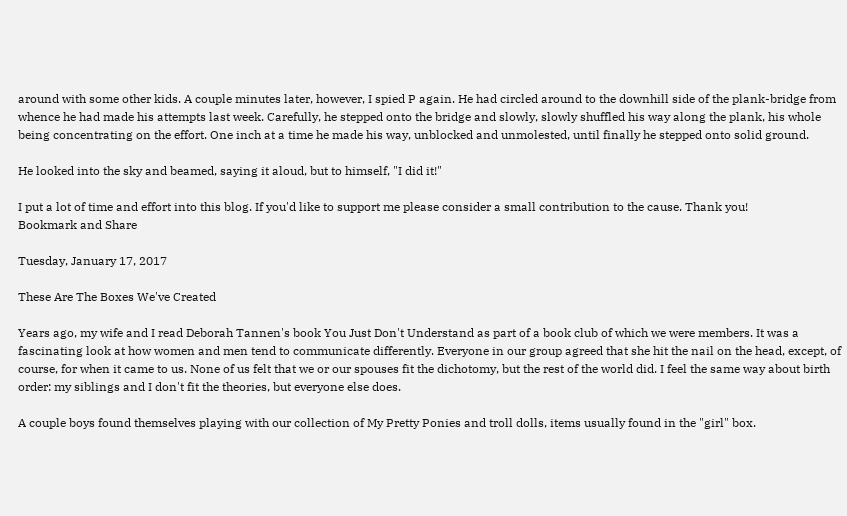around with some other kids. A couple minutes later, however, I spied P again. He had circled around to the downhill side of the plank-bridge from whence he had made his attempts last week. Carefully, he stepped onto the bridge and slowly, slowly shuffled his way along the plank, his whole being concentrating on the effort. One inch at a time he made his way, unblocked and unmolested, until finally he stepped onto solid ground.

He looked into the sky and beamed, saying it aloud, but to himself, "I did it!"

I put a lot of time and effort into this blog. If you'd like to support me please consider a small contribution to the cause. Thank you!
Bookmark and Share

Tuesday, January 17, 2017

These Are The Boxes We've Created

Years ago, my wife and I read Deborah Tannen's book You Just Don't Understand as part of a book club of which we were members. It was a fascinating look at how women and men tend to communicate differently. Everyone in our group agreed that she hit the nail on the head, except, of course, for when it came to us. None of us felt that we or our spouses fit the dichotomy, but the rest of the world did. I feel the same way about birth order: my siblings and I don't fit the theories, but everyone else does.

A couple boys found themselves playing with our collection of My Pretty Ponies and troll dolls, items usually found in the "girl" box.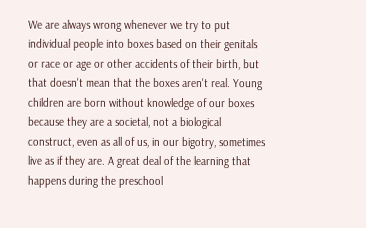We are always wrong whenever we try to put individual people into boxes based on their genitals or race or age or other accidents of their birth, but that doesn't mean that the boxes aren't real. Young children are born without knowledge of our boxes because they are a societal, not a biological construct, even as all of us, in our bigotry, sometimes live as if they are. A great deal of the learning that happens during the preschool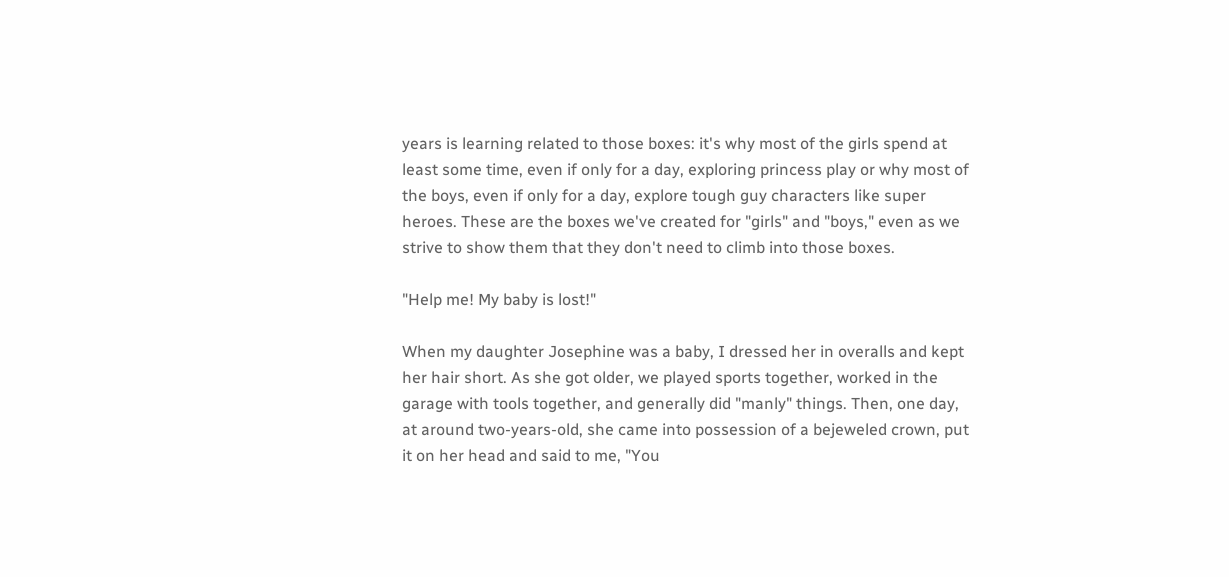years is learning related to those boxes: it's why most of the girls spend at least some time, even if only for a day, exploring princess play or why most of the boys, even if only for a day, explore tough guy characters like super heroes. These are the boxes we've created for "girls" and "boys," even as we strive to show them that they don't need to climb into those boxes.

"Help me! My baby is lost!"

When my daughter Josephine was a baby, I dressed her in overalls and kept her hair short. As she got older, we played sports together, worked in the garage with tools together, and generally did "manly" things. Then, one day, at around two-years-old, she came into possession of a bejeweled crown, put it on her head and said to me, "You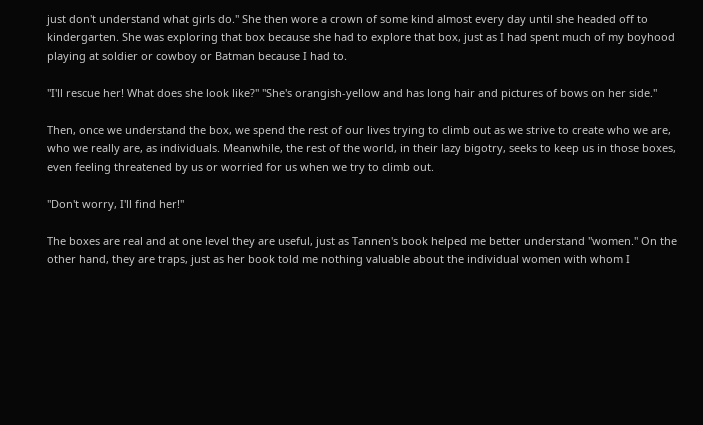just don't understand what girls do." She then wore a crown of some kind almost every day until she headed off to kindergarten. She was exploring that box because she had to explore that box, just as I had spent much of my boyhood playing at soldier or cowboy or Batman because I had to.

"I'll rescue her! What does she look like?" "She's orangish-yellow and has long hair and pictures of bows on her side."

Then, once we understand the box, we spend the rest of our lives trying to climb out as we strive to create who we are, who we really are, as individuals. Meanwhile, the rest of the world, in their lazy bigotry, seeks to keep us in those boxes, even feeling threatened by us or worried for us when we try to climb out.

"Don't worry, I'll find her!"

The boxes are real and at one level they are useful, just as Tannen's book helped me better understand "women." On the other hand, they are traps, just as her book told me nothing valuable about the individual women with whom I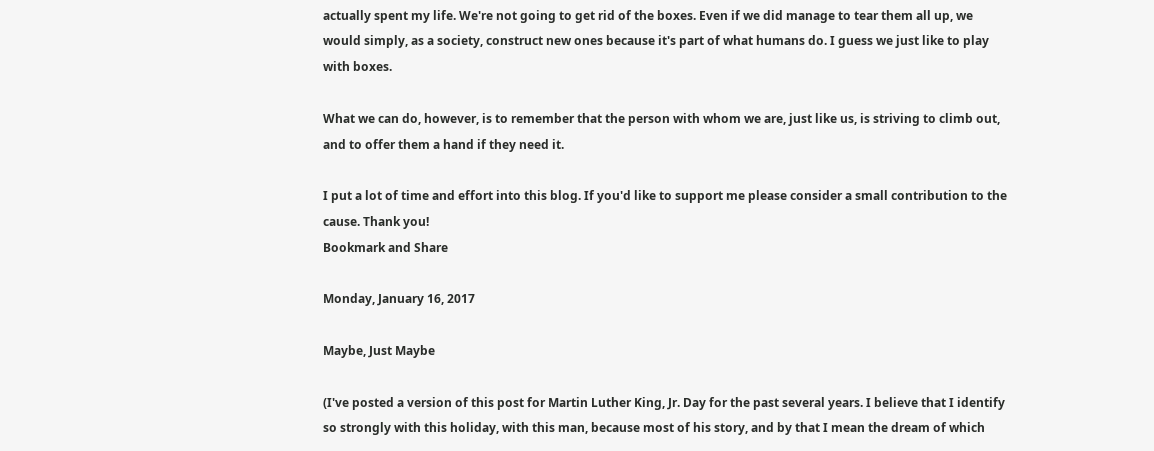actually spent my life. We're not going to get rid of the boxes. Even if we did manage to tear them all up, we would simply, as a society, construct new ones because it's part of what humans do. I guess we just like to play with boxes.

What we can do, however, is to remember that the person with whom we are, just like us, is striving to climb out, and to offer them a hand if they need it.

I put a lot of time and effort into this blog. If you'd like to support me please consider a small contribution to the cause. Thank you!
Bookmark and Share

Monday, January 16, 2017

Maybe, Just Maybe

(I've posted a version of this post for Martin Luther King, Jr. Day for the past several years. I believe that I identify so strongly with this holiday, with this man, because most of his story, and by that I mean the dream of which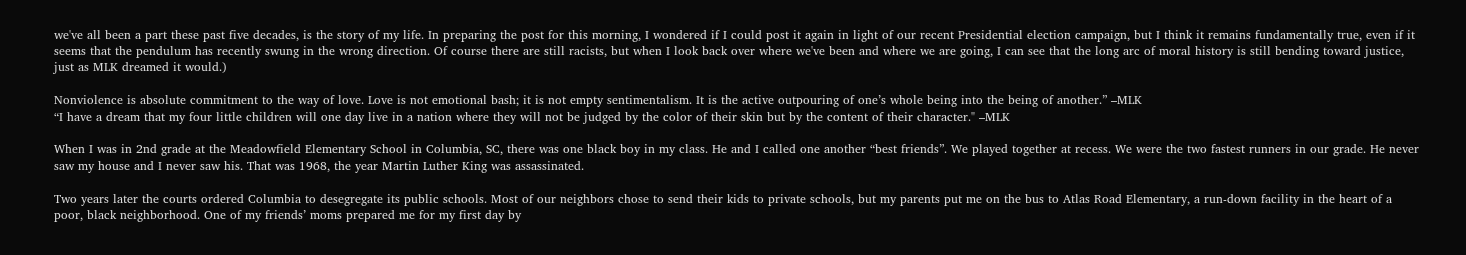we've all been a part these past five decades, is the story of my life. In preparing the post for this morning, I wondered if I could post it again in light of our recent Presidential election campaign, but I think it remains fundamentally true, even if it seems that the pendulum has recently swung in the wrong direction. Of course there are still racists, but when I look back over where we've been and where we are going, I can see that the long arc of moral history is still bending toward justice, just as MLK dreamed it would.)

Nonviolence is absolute commitment to the way of love. Love is not emotional bash; it is not empty sentimentalism. It is the active outpouring of one’s whole being into the being of another.” –MLK
“I have a dream that my four little children will one day live in a nation where they will not be judged by the color of their skin but by the content of their character." –MLK

When I was in 2nd grade at the Meadowfield Elementary School in Columbia, SC, there was one black boy in my class. He and I called one another “best friends”. We played together at recess. We were the two fastest runners in our grade. He never saw my house and I never saw his. That was 1968, the year Martin Luther King was assassinated.

Two years later the courts ordered Columbia to desegregate its public schools. Most of our neighbors chose to send their kids to private schools, but my parents put me on the bus to Atlas Road Elementary, a run-down facility in the heart of a poor, black neighborhood. One of my friends’ moms prepared me for my first day by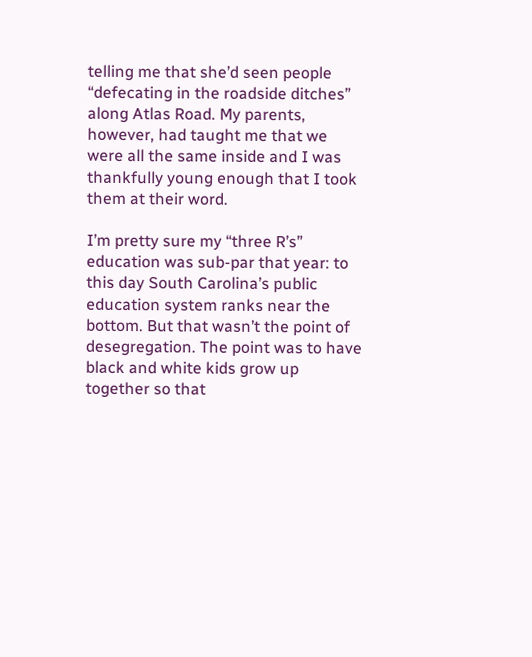telling me that she’d seen people “defecating in the roadside ditches” along Atlas Road. My parents, however, had taught me that we were all the same inside and I was thankfully young enough that I took them at their word.

I’m pretty sure my “three R’s” education was sub-par that year: to this day South Carolina’s public education system ranks near the bottom. But that wasn’t the point of desegregation. The point was to have black and white kids grow up together so that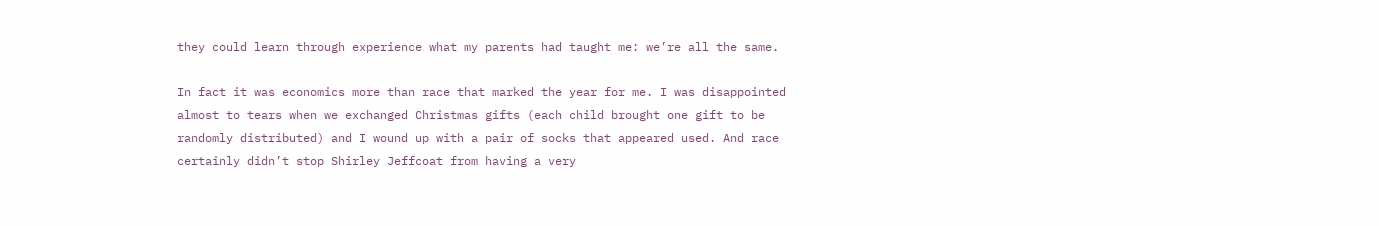they could learn through experience what my parents had taught me: we’re all the same.

In fact it was economics more than race that marked the year for me. I was disappointed almost to tears when we exchanged Christmas gifts (each child brought one gift to be randomly distributed) and I wound up with a pair of socks that appeared used. And race certainly didn’t stop Shirley Jeffcoat from having a very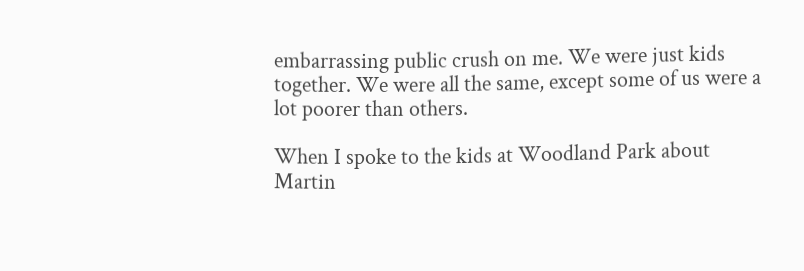embarrassing public crush on me. We were just kids together. We were all the same, except some of us were a lot poorer than others.

When I spoke to the kids at Woodland Park about Martin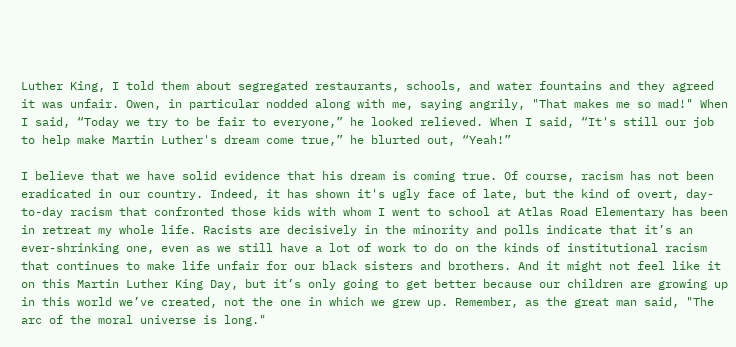Luther King, I told them about segregated restaurants, schools, and water fountains and they agreed it was unfair. Owen, in particular nodded along with me, saying angrily, "That makes me so mad!" When I said, “Today we try to be fair to everyone,” he looked relieved. When I said, “It's still our job to help make Martin Luther's dream come true,” he blurted out, “Yeah!”

I believe that we have solid evidence that his dream is coming true. Of course, racism has not been eradicated in our country. Indeed, it has shown it's ugly face of late, but the kind of overt, day-to-day racism that confronted those kids with whom I went to school at Atlas Road Elementary has been in retreat my whole life. Racists are decisively in the minority and polls indicate that it’s an ever-shrinking one, even as we still have a lot of work to do on the kinds of institutional racism that continues to make life unfair for our black sisters and brothers. And it might not feel like it on this Martin Luther King Day, but it’s only going to get better because our children are growing up in this world we’ve created, not the one in which we grew up. Remember, as the great man said, "The arc of the moral universe is long."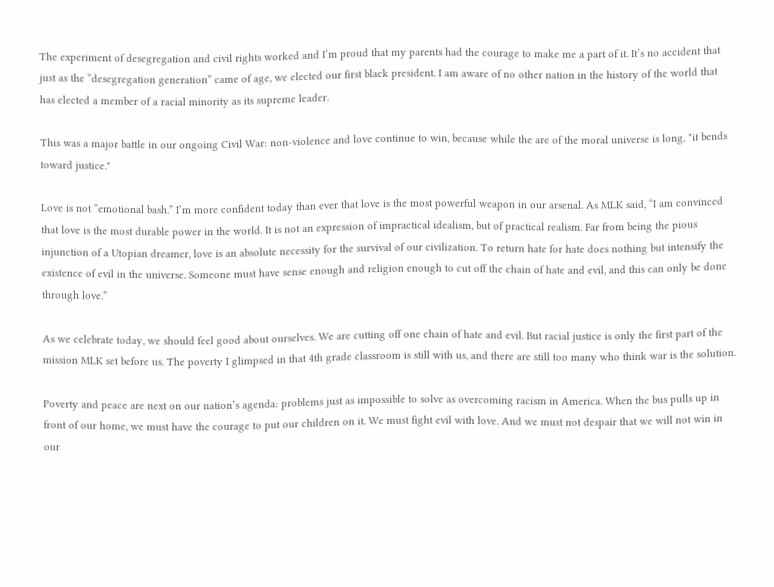The experiment of desegregation and civil rights worked and I’m proud that my parents had the courage to make me a part of it. It’s no accident that just as the “desegregation generation” came of age, we elected our first black president. I am aware of no other nation in the history of the world that has elected a member of a racial minority as its supreme leader.

This was a major battle in our ongoing Civil War: non-violence and love continue to win, because while the are of the moral universe is long, "it bends toward justice."

Love is not “emotional bash.” I’m more confident today than ever that love is the most powerful weapon in our arsenal. As MLK said, “I am convinced that love is the most durable power in the world. It is not an expression of impractical idealism, but of practical realism. Far from being the pious injunction of a Utopian dreamer, love is an absolute necessity for the survival of our civilization. To return hate for hate does nothing but intensify the existence of evil in the universe. Someone must have sense enough and religion enough to cut off the chain of hate and evil, and this can only be done through love.”

As we celebrate today, we should feel good about ourselves. We are cutting off one chain of hate and evil. But racial justice is only the first part of the mission MLK set before us. The poverty I glimpsed in that 4th grade classroom is still with us, and there are still too many who think war is the solution.

Poverty and peace are next on our nation’s agenda: problems just as impossible to solve as overcoming racism in America. When the bus pulls up in front of our home, we must have the courage to put our children on it. We must fight evil with love. And we must not despair that we will not win in our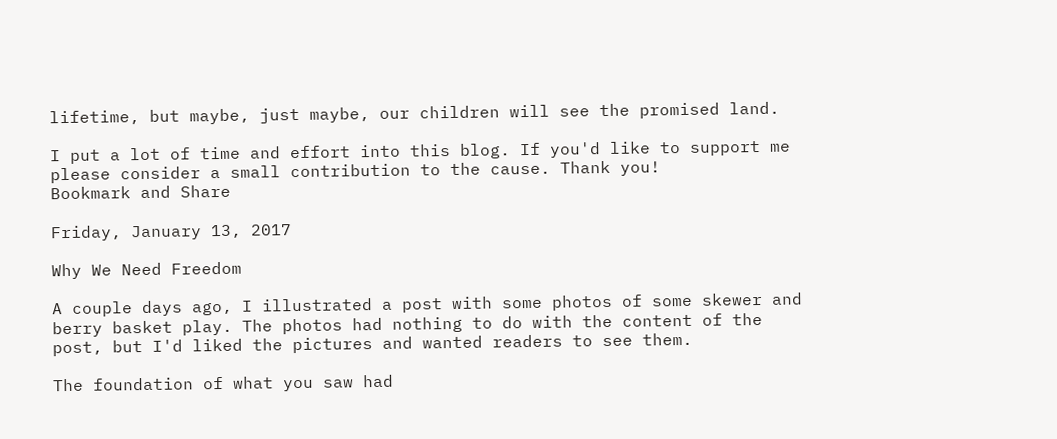lifetime, but maybe, just maybe, our children will see the promised land.

I put a lot of time and effort into this blog. If you'd like to support me please consider a small contribution to the cause. Thank you!
Bookmark and Share

Friday, January 13, 2017

Why We Need Freedom

A couple days ago, I illustrated a post with some photos of some skewer and berry basket play. The photos had nothing to do with the content of the post, but I'd liked the pictures and wanted readers to see them.

The foundation of what you saw had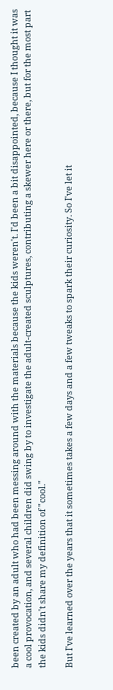been created by an adult who had been messing around with the materials because the kids weren't. I'd been a bit disappointed, because I thought it was a cool provocation, and several children did swing by to investigate the adult-created sculptures, contributing a skewer here or there, but for the most part the kids didn't share my definition of "cool."

But I've learned over the years that it sometimes takes a few days and a few tweaks to spark their curiosity. So I've let it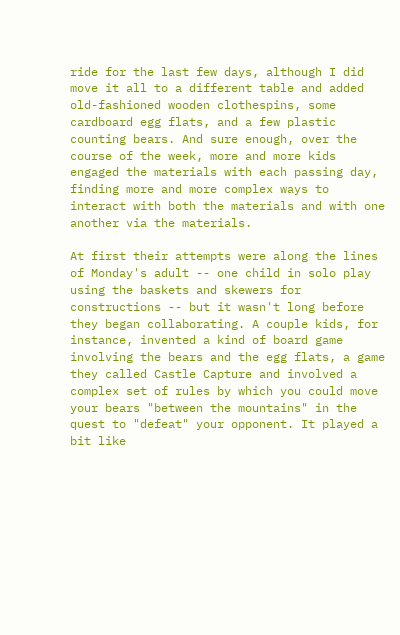ride for the last few days, although I did move it all to a different table and added old-fashioned wooden clothespins, some cardboard egg flats, and a few plastic counting bears. And sure enough, over the course of the week, more and more kids engaged the materials with each passing day, finding more and more complex ways to interact with both the materials and with one another via the materials.

At first their attempts were along the lines of Monday's adult -- one child in solo play using the baskets and skewers for constructions -- but it wasn't long before they began collaborating. A couple kids, for instance, invented a kind of board game involving the bears and the egg flats, a game they called Castle Capture and involved a complex set of rules by which you could move your bears "between the mountains" in the quest to "defeat" your opponent. It played a bit like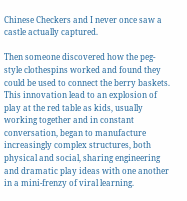Chinese Checkers and I never once saw a castle actually captured.

Then someone discovered how the peg-style clothespins worked and found they could be used to connect the berry baskets. This innovation lead to an explosion of play at the red table as kids, usually working together and in constant conversation, began to manufacture increasingly complex structures, both physical and social, sharing engineering and dramatic play ideas with one another in a mini-frenzy of viral learning.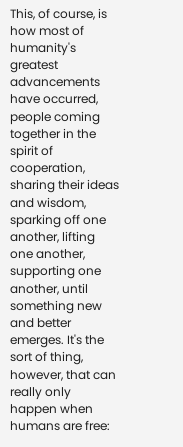This, of course, is how most of humanity's greatest advancements have occurred, people coming together in the spirit of cooperation, sharing their ideas and wisdom, sparking off one another, lifting one another, supporting one another, until something new and better emerges. It's the sort of thing, however, that can really only happen when humans are free: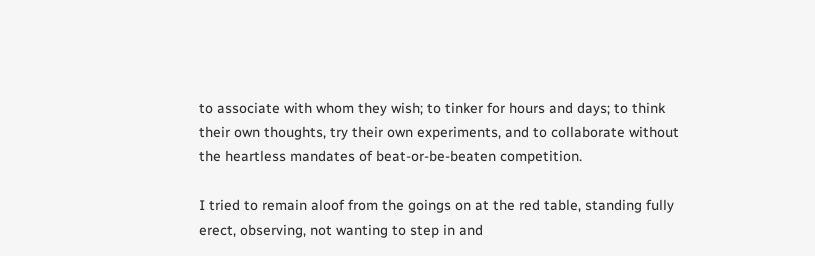to associate with whom they wish; to tinker for hours and days; to think their own thoughts, try their own experiments, and to collaborate without the heartless mandates of beat-or-be-beaten competition.

I tried to remain aloof from the goings on at the red table, standing fully erect, observing, not wanting to step in and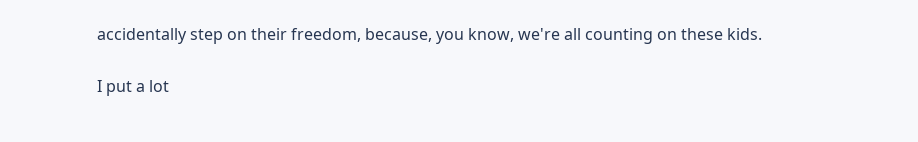accidentally step on their freedom, because, you know, we're all counting on these kids.

I put a lot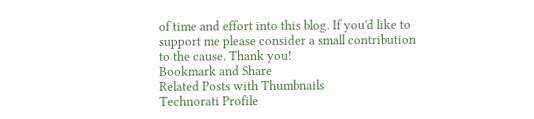of time and effort into this blog. If you'd like to support me please consider a small contribution to the cause. Thank you!
Bookmark and Share
Related Posts with Thumbnails
Technorati Profile